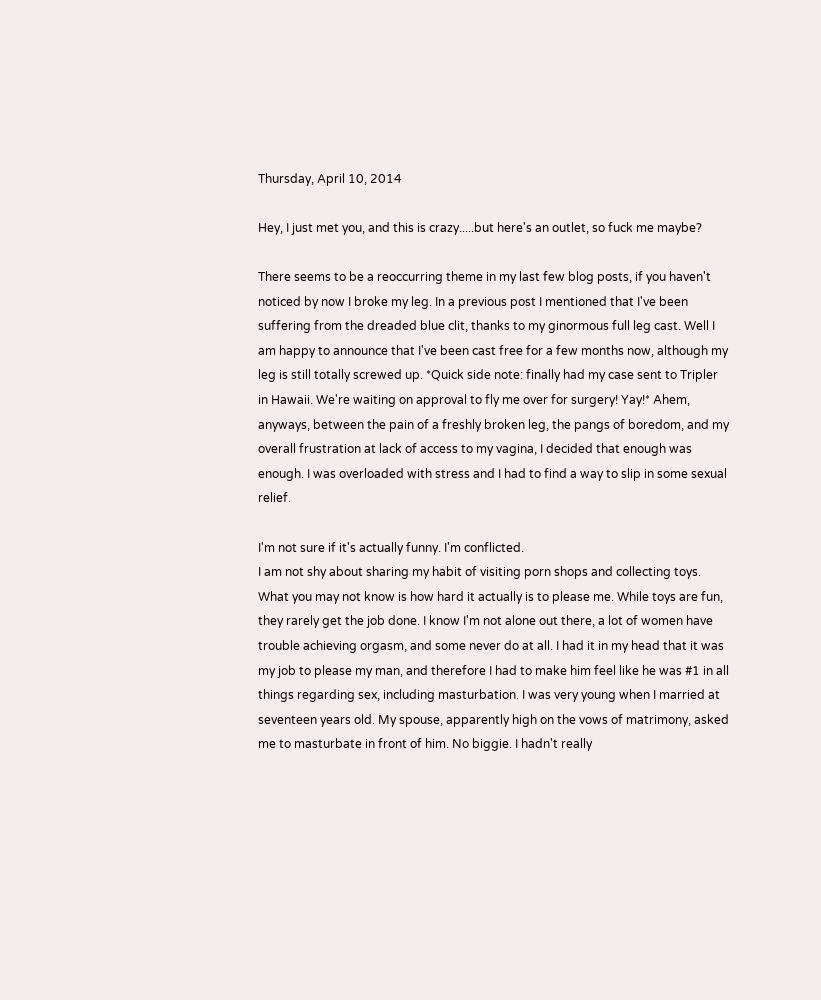Thursday, April 10, 2014

Hey, I just met you, and this is crazy.....but here's an outlet, so fuck me maybe?

There seems to be a reoccurring theme in my last few blog posts, if you haven't noticed by now I broke my leg. In a previous post I mentioned that I've been suffering from the dreaded blue clit, thanks to my ginormous full leg cast. Well I am happy to announce that I've been cast free for a few months now, although my leg is still totally screwed up. *Quick side note: finally had my case sent to Tripler in Hawaii. We're waiting on approval to fly me over for surgery! Yay!* Ahem, anyways, between the pain of a freshly broken leg, the pangs of boredom, and my overall frustration at lack of access to my vagina, I decided that enough was enough. I was overloaded with stress and I had to find a way to slip in some sexual relief.

I'm not sure if it's actually funny. I'm conflicted.
I am not shy about sharing my habit of visiting porn shops and collecting toys. What you may not know is how hard it actually is to please me. While toys are fun, they rarely get the job done. I know I'm not alone out there, a lot of women have trouble achieving orgasm, and some never do at all. I had it in my head that it was my job to please my man, and therefore I had to make him feel like he was #1 in all things regarding sex, including masturbation. I was very young when I married at seventeen years old. My spouse, apparently high on the vows of matrimony, asked me to masturbate in front of him. No biggie. I hadn't really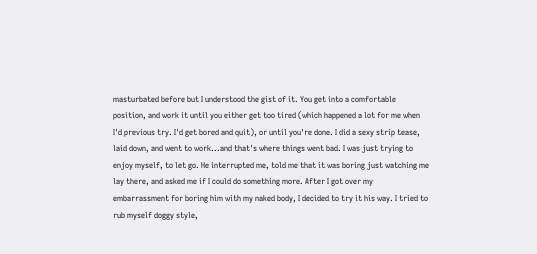masturbated before but I understood the gist of it. You get into a comfortable position, and work it until you either get too tired (which happened a lot for me when I'd previous try. I'd get bored and quit), or until you're done. I did a sexy strip tease, laid down, and went to work...and that's where things went bad. I was just trying to enjoy myself, to let go. He interrupted me, told me that it was boring just watching me lay there, and asked me if I could do something more. After I got over my embarrassment for boring him with my naked body, I decided to try it his way. I tried to rub myself doggy style,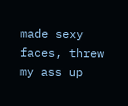made sexy faces, threw my ass up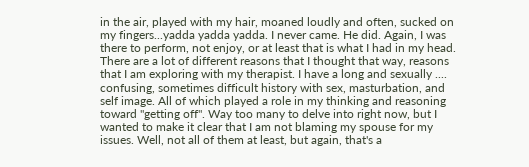in the air, played with my hair, moaned loudly and often, sucked on my fingers...yadda yadda yadda. I never came. He did. Again, I was there to perform, not enjoy, or at least that is what I had in my head. There are a lot of different reasons that I thought that way, reasons that I am exploring with my therapist. I have a long and sexually .... confusing, sometimes difficult history with sex, masturbation, and self image. All of which played a role in my thinking and reasoning toward "getting off". Way too many to delve into right now, but I wanted to make it clear that I am not blaming my spouse for my issues. Well, not all of them at least, but again, that's a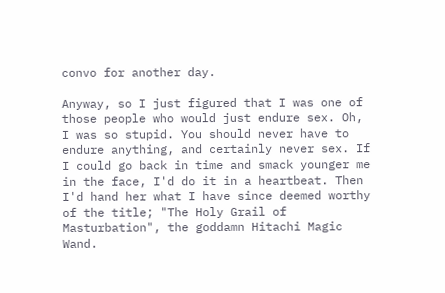convo for another day.

Anyway, so I just figured that I was one of those people who would just endure sex. Oh, I was so stupid. You should never have to endure anything, and certainly never sex. If I could go back in time and smack younger me in the face, I'd do it in a heartbeat. Then I'd hand her what I have since deemed worthy of the title; "The Holy Grail of Masturbation", the goddamn Hitachi Magic Wand.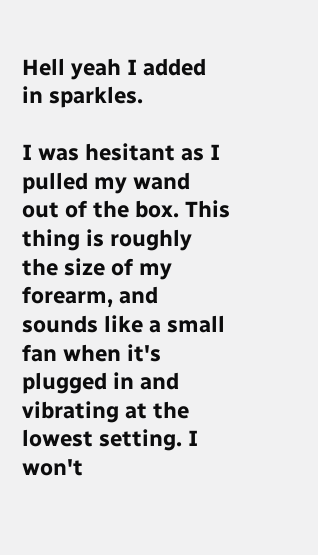Hell yeah I added in sparkles.

I was hesitant as I pulled my wand out of the box. This thing is roughly the size of my forearm, and sounds like a small fan when it's plugged in and vibrating at the lowest setting. I won't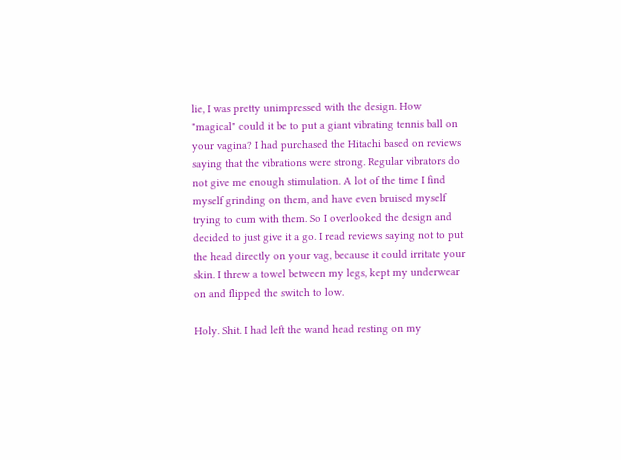lie, I was pretty unimpressed with the design. How "magical" could it be to put a giant vibrating tennis ball on your vagina? I had purchased the Hitachi based on reviews saying that the vibrations were strong. Regular vibrators do not give me enough stimulation. A lot of the time I find myself grinding on them, and have even bruised myself trying to cum with them. So I overlooked the design and decided to just give it a go. I read reviews saying not to put the head directly on your vag, because it could irritate your skin. I threw a towel between my legs, kept my underwear on and flipped the switch to low.

Holy. Shit. I had left the wand head resting on my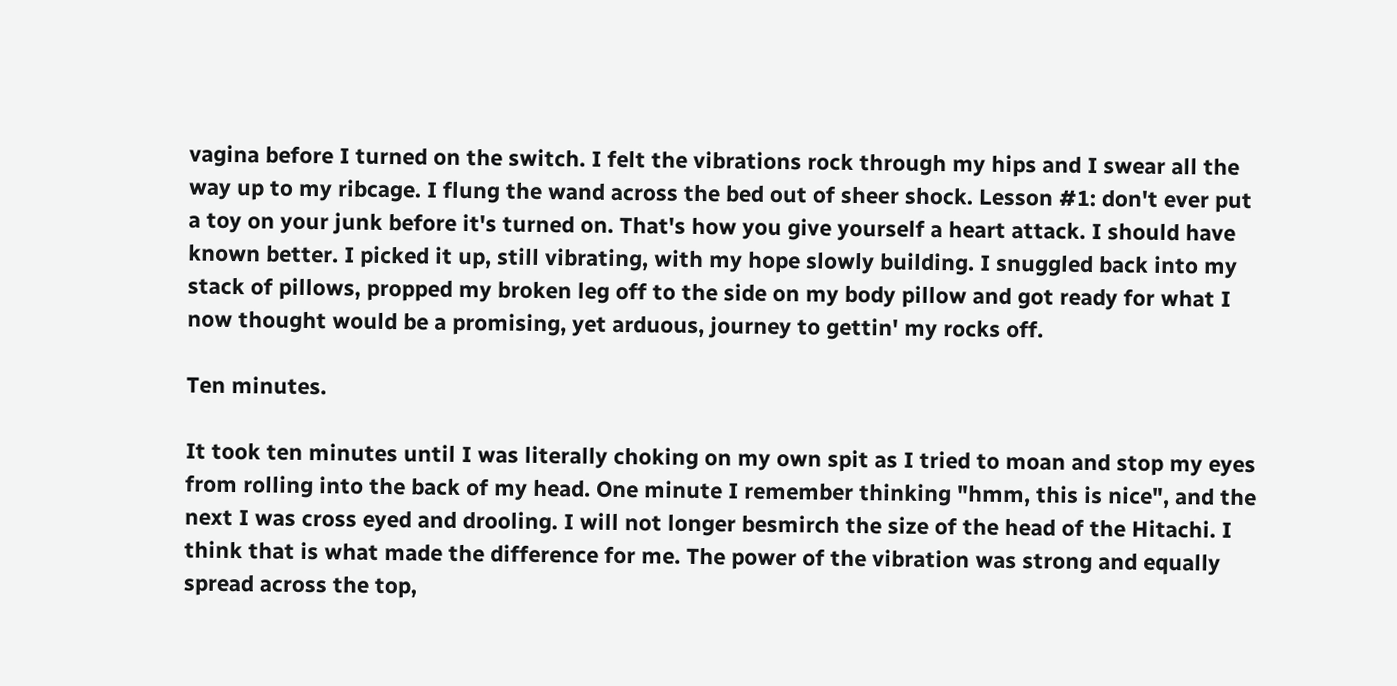vagina before I turned on the switch. I felt the vibrations rock through my hips and I swear all the way up to my ribcage. I flung the wand across the bed out of sheer shock. Lesson #1: don't ever put a toy on your junk before it's turned on. That's how you give yourself a heart attack. I should have known better. I picked it up, still vibrating, with my hope slowly building. I snuggled back into my stack of pillows, propped my broken leg off to the side on my body pillow and got ready for what I now thought would be a promising, yet arduous, journey to gettin' my rocks off.

Ten minutes.

It took ten minutes until I was literally choking on my own spit as I tried to moan and stop my eyes from rolling into the back of my head. One minute I remember thinking "hmm, this is nice", and the next I was cross eyed and drooling. I will not longer besmirch the size of the head of the Hitachi. I think that is what made the difference for me. The power of the vibration was strong and equally spread across the top,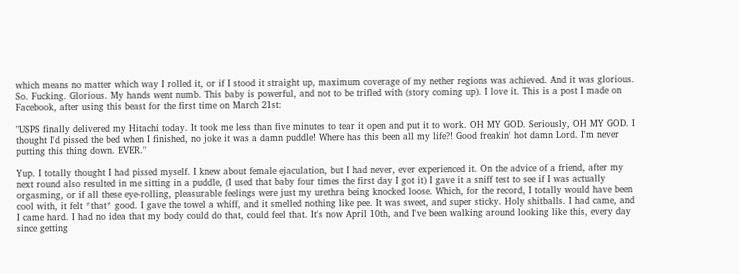which means no matter which way I rolled it, or if I stood it straight up, maximum coverage of my nether regions was achieved. And it was glorious. So. Fucking. Glorious. My hands went numb. This baby is powerful, and not to be trifled with (story coming up). I love it. This is a post I made on Facebook, after using this beast for the first time on March 21st:

"USPS finally delivered my Hitachi today. It took me less than five minutes to tear it open and put it to work. OH MY GOD. Seriously, OH MY GOD. I thought I'd pissed the bed when I finished, no joke it was a damn puddle! Where has this been all my life?! Good freakin' hot damn Lord. I'm never putting this thing down. EVER."

Yup. I totally thought I had pissed myself. I knew about female ejaculation, but I had never, ever experienced it. On the advice of a friend, after my next round also resulted in me sitting in a puddle, (I used that baby four times the first day I got it) I gave it a sniff test to see if I was actually orgasming, or if all these eye-rolling, pleasurable feelings were just my urethra being knocked loose. Which, for the record, I totally would have been cool with, it felt *that* good. I gave the towel a whiff, and it smelled nothing like pee. It was sweet, and super sticky. Holy shitballs. I had came, and I came hard. I had no idea that my body could do that, could feel that. It's now April 10th, and I've been walking around looking like this, every day since getting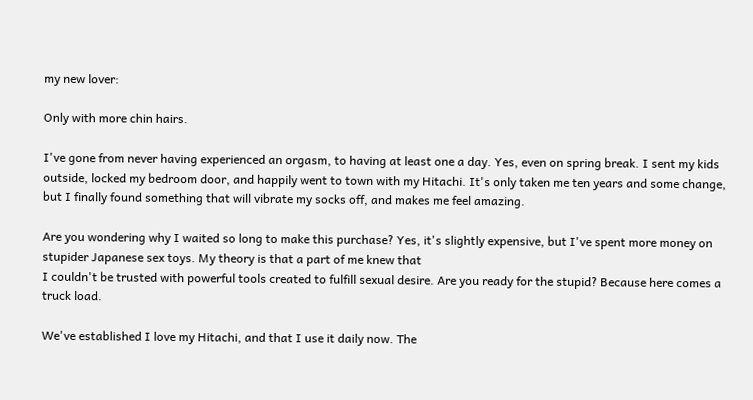my new lover:

Only with more chin hairs.

I've gone from never having experienced an orgasm, to having at least one a day. Yes, even on spring break. I sent my kids outside, locked my bedroom door, and happily went to town with my Hitachi. It's only taken me ten years and some change, but I finally found something that will vibrate my socks off, and makes me feel amazing.

Are you wondering why I waited so long to make this purchase? Yes, it's slightly expensive, but I've spent more money on stupider Japanese sex toys. My theory is that a part of me knew that
I couldn't be trusted with powerful tools created to fulfill sexual desire. Are you ready for the stupid? Because here comes a truck load.

We've established I love my Hitachi, and that I use it daily now. The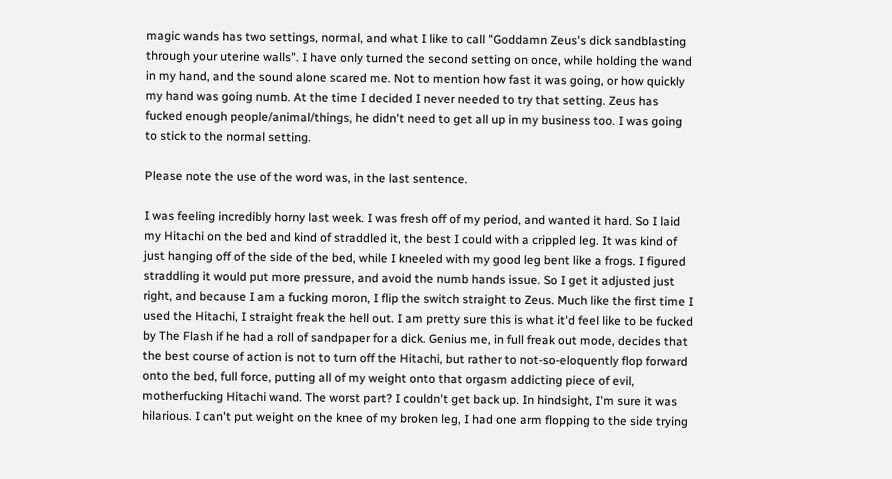magic wands has two settings, normal, and what I like to call "Goddamn Zeus's dick sandblasting through your uterine walls". I have only turned the second setting on once, while holding the wand in my hand, and the sound alone scared me. Not to mention how fast it was going, or how quickly my hand was going numb. At the time I decided I never needed to try that setting. Zeus has fucked enough people/animal/things, he didn't need to get all up in my business too. I was going to stick to the normal setting.

Please note the use of the word was, in the last sentence.

I was feeling incredibly horny last week. I was fresh off of my period, and wanted it hard. So I laid my Hitachi on the bed and kind of straddled it, the best I could with a crippled leg. It was kind of just hanging off of the side of the bed, while I kneeled with my good leg bent like a frogs. I figured straddling it would put more pressure, and avoid the numb hands issue. So I get it adjusted just right, and because I am a fucking moron, I flip the switch straight to Zeus. Much like the first time I used the Hitachi, I straight freak the hell out. I am pretty sure this is what it'd feel like to be fucked by The Flash if he had a roll of sandpaper for a dick. Genius me, in full freak out mode, decides that the best course of action is not to turn off the Hitachi, but rather to not-so-eloquently flop forward onto the bed, full force, putting all of my weight onto that orgasm addicting piece of evil, motherfucking Hitachi wand. The worst part? I couldn't get back up. In hindsight, I'm sure it was hilarious. I can't put weight on the knee of my broken leg, I had one arm flopping to the side trying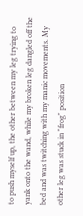to push myself up, the other between my leg trying to yank onto the wand, while my broken leg dangled off the bed and was twitching with my manic movements. My other leg was stuck in "frog" position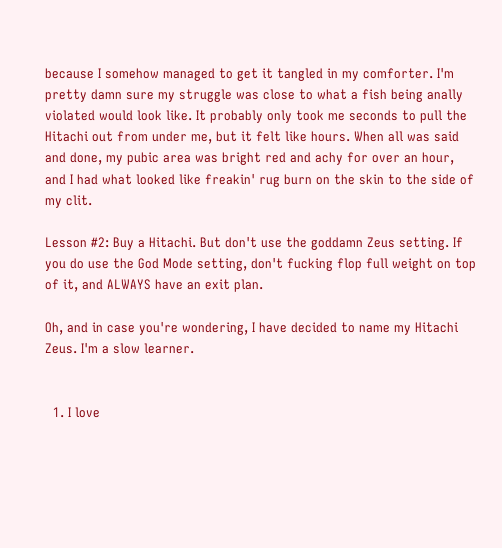because I somehow managed to get it tangled in my comforter. I'm pretty damn sure my struggle was close to what a fish being anally violated would look like. It probably only took me seconds to pull the Hitachi out from under me, but it felt like hours. When all was said and done, my pubic area was bright red and achy for over an hour, and I had what looked like freakin' rug burn on the skin to the side of my clit.

Lesson #2: Buy a Hitachi. But don't use the goddamn Zeus setting. If you do use the God Mode setting, don't fucking flop full weight on top of it, and ALWAYS have an exit plan.

Oh, and in case you're wondering, I have decided to name my Hitachi Zeus. I'm a slow learner.


  1. I love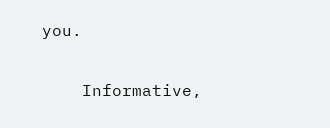you.

    Informative,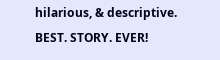hilarious, & descriptive. BEST. STORY. EVER!